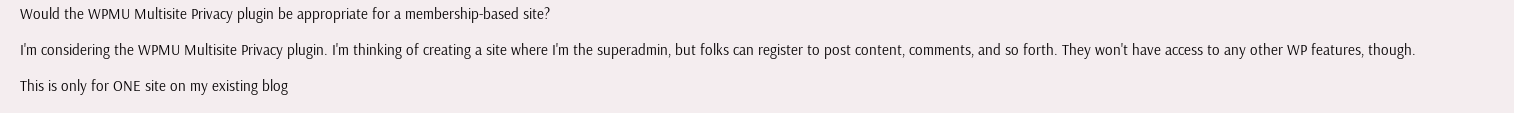Would the WPMU Multisite Privacy plugin be appropriate for a membership-based site?

I'm considering the WPMU Multisite Privacy plugin. I'm thinking of creating a site where I'm the superadmin, but folks can register to post content, comments, and so forth. They won't have access to any other WP features, though.

This is only for ONE site on my existing blog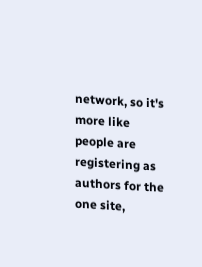network, so it's more like people are registering as authors for the one site,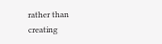rather than creating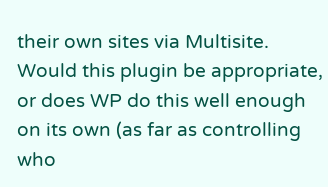their own sites via Multisite. Would this plugin be appropriate, or does WP do this well enough on its own (as far as controlling who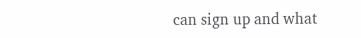can sign up and what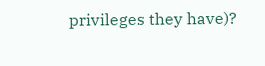privileges they have)?